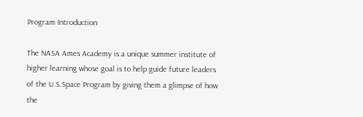Program Introduction

The NASA Ames Academy is a unique summer institute of higher learning whose goal is to help guide future leaders of the U.S.Space Program by giving them a glimpse of how the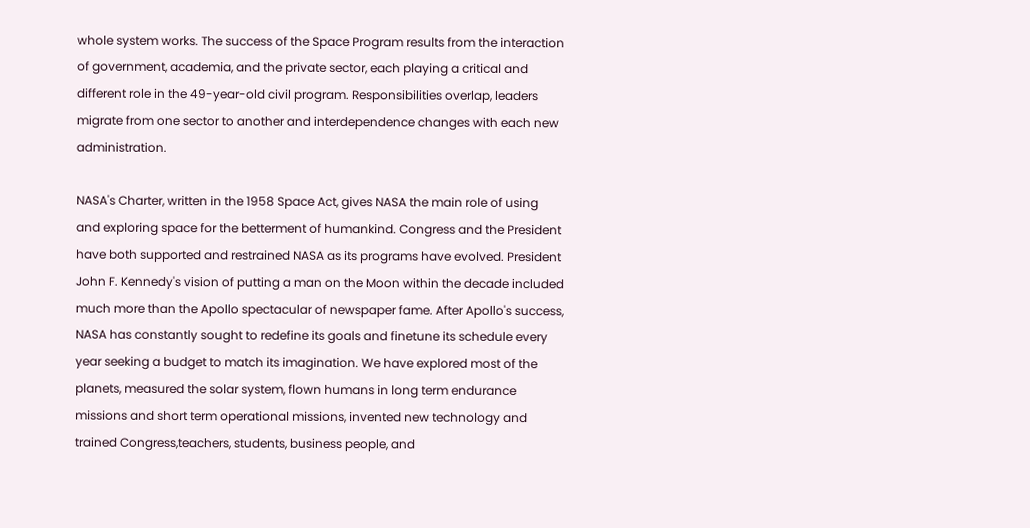whole system works. The success of the Space Program results from the interaction of government, academia, and the private sector, each playing a critical and different role in the 49-year-old civil program. Responsibilities overlap, leaders migrate from one sector to another and interdependence changes with each new administration.

NASA's Charter, written in the 1958 Space Act, gives NASA the main role of using and exploring space for the betterment of humankind. Congress and the President have both supported and restrained NASA as its programs have evolved. President John F. Kennedy's vision of putting a man on the Moon within the decade included much more than the Apollo spectacular of newspaper fame. After Apollo's success, NASA has constantly sought to redefine its goals and finetune its schedule every year seeking a budget to match its imagination. We have explored most of the planets, measured the solar system, flown humans in long term endurance missions and short term operational missions, invented new technology and trained Congress,teachers, students, business people, and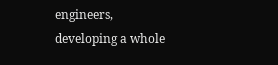engineers, developing a whole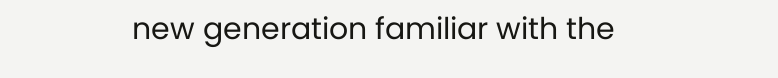new generation familiar with the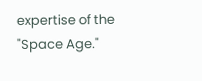expertise of the "Space Age."